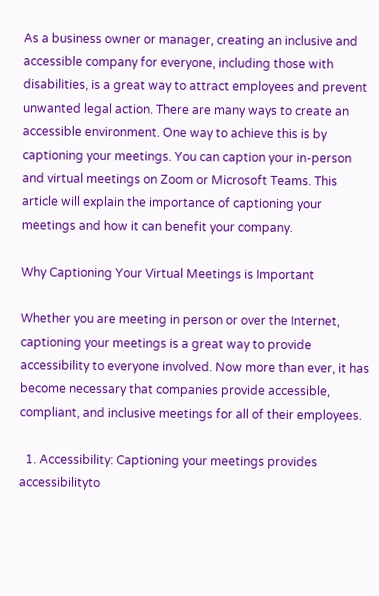As a business owner or manager, creating an inclusive and accessible company for everyone, including those with disabilities, is a great way to attract employees and prevent unwanted legal action. There are many ways to create an accessible environment. One way to achieve this is by captioning your meetings. You can caption your in-person and virtual meetings on Zoom or Microsoft Teams. This article will explain the importance of captioning your meetings and how it can benefit your company.

Why Captioning Your Virtual Meetings is Important

Whether you are meeting in person or over the Internet, captioning your meetings is a great way to provide accessibility to everyone involved. Now more than ever, it has become necessary that companies provide accessible, compliant, and inclusive meetings for all of their employees.

  1. Accessibility: Captioning your meetings provides accessibilityto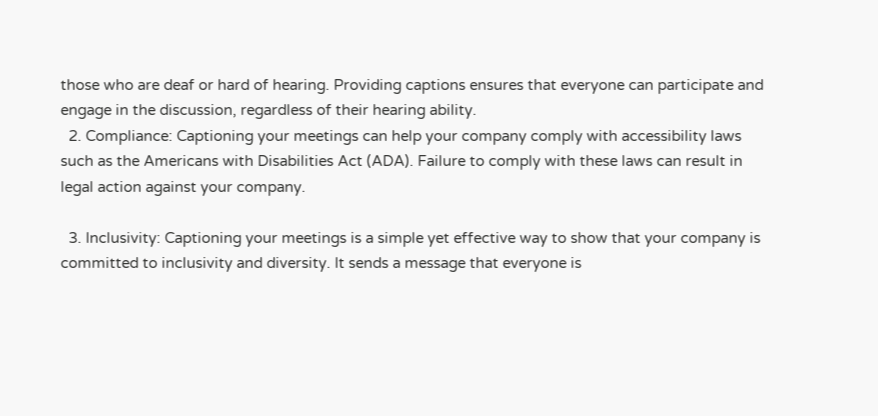those who are deaf or hard of hearing. Providing captions ensures that everyone can participate and engage in the discussion, regardless of their hearing ability.
  2. Compliance: Captioning your meetings can help your company comply with accessibility laws such as the Americans with Disabilities Act (ADA). Failure to comply with these laws can result in legal action against your company.

  3. Inclusivity: Captioning your meetings is a simple yet effective way to show that your company is committed to inclusivity and diversity. It sends a message that everyone is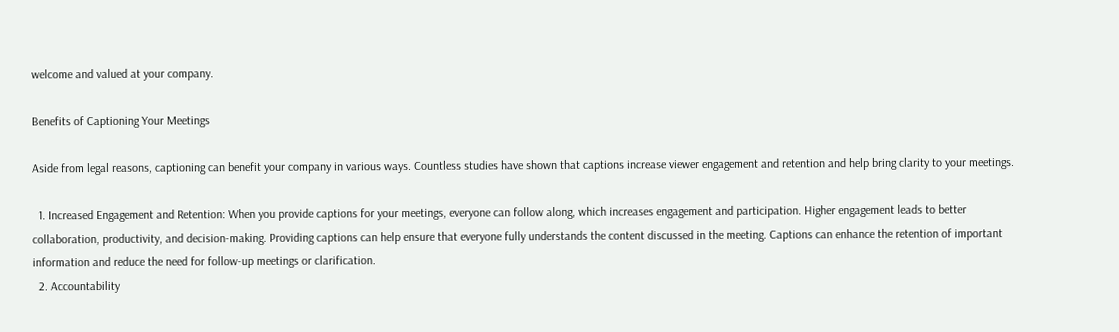welcome and valued at your company.

Benefits of Captioning Your Meetings

Aside from legal reasons, captioning can benefit your company in various ways. Countless studies have shown that captions increase viewer engagement and retention and help bring clarity to your meetings.

  1. Increased Engagement and Retention: When you provide captions for your meetings, everyone can follow along, which increases engagement and participation. Higher engagement leads to better collaboration, productivity, and decision-making. Providing captions can help ensure that everyone fully understands the content discussed in the meeting. Captions can enhance the retention of important information and reduce the need for follow-up meetings or clarification.
  2. Accountability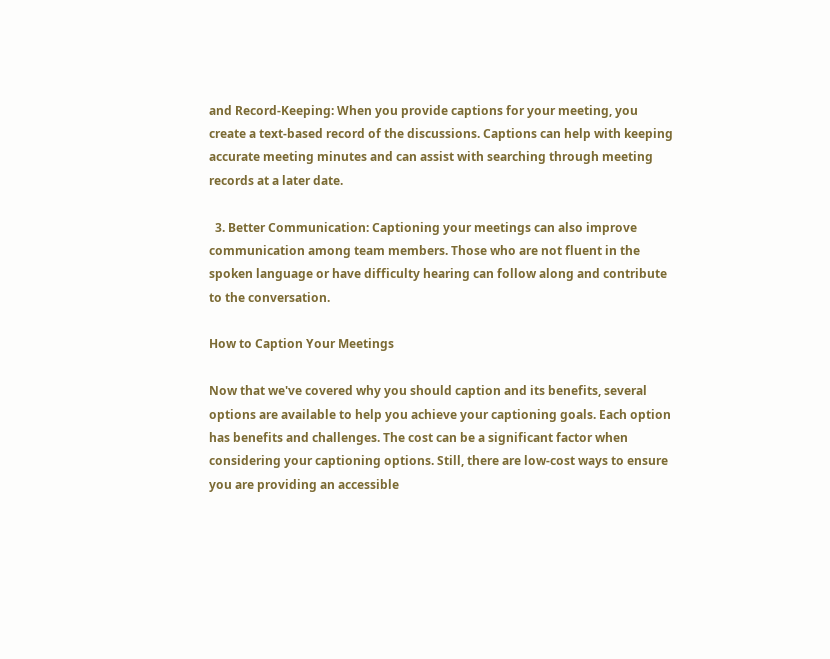and Record-Keeping: When you provide captions for your meeting, you create a text-based record of the discussions. Captions can help with keeping accurate meeting minutes and can assist with searching through meeting records at a later date.

  3. Better Communication: Captioning your meetings can also improve communication among team members. Those who are not fluent in the spoken language or have difficulty hearing can follow along and contribute to the conversation.

How to Caption Your Meetings

Now that we've covered why you should caption and its benefits, several options are available to help you achieve your captioning goals. Each option has benefits and challenges. The cost can be a significant factor when considering your captioning options. Still, there are low-cost ways to ensure you are providing an accessible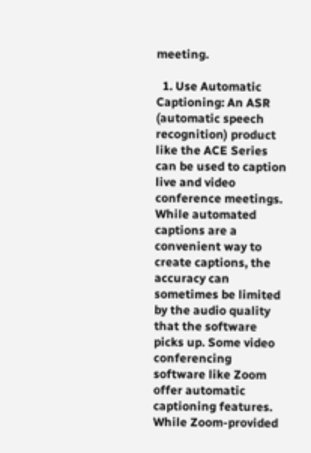meeting.

  1. Use Automatic Captioning: An ASR (automatic speech recognition) product like the ACE Series can be used to caption live and video conference meetings. While automated captions are a convenient way to create captions, the accuracy can sometimes be limited by the audio quality that the software picks up. Some video conferencing software like Zoom offer automatic captioning features. While Zoom-provided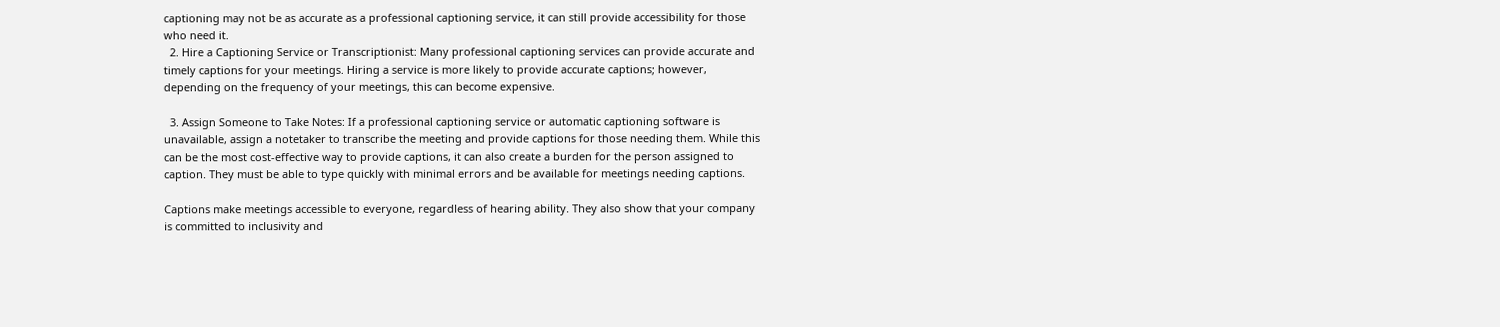captioning may not be as accurate as a professional captioning service, it can still provide accessibility for those who need it.
  2. Hire a Captioning Service or Transcriptionist: Many professional captioning services can provide accurate and timely captions for your meetings. Hiring a service is more likely to provide accurate captions; however, depending on the frequency of your meetings, this can become expensive.

  3. Assign Someone to Take Notes: If a professional captioning service or automatic captioning software is unavailable, assign a notetaker to transcribe the meeting and provide captions for those needing them. While this can be the most cost-effective way to provide captions, it can also create a burden for the person assigned to caption. They must be able to type quickly with minimal errors and be available for meetings needing captions.

Captions make meetings accessible to everyone, regardless of hearing ability. They also show that your company is committed to inclusivity and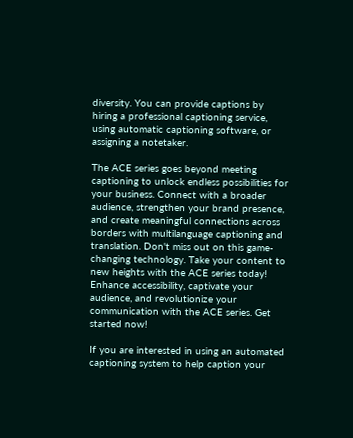diversity. You can provide captions by hiring a professional captioning service, using automatic captioning software, or assigning a notetaker.

The ACE series goes beyond meeting captioning to unlock endless possibilities for your business. Connect with a broader audience, strengthen your brand presence, and create meaningful connections across borders with multilanguage captioning and translation. Don't miss out on this game-changing technology. Take your content to new heights with the ACE series today! Enhance accessibility, captivate your audience, and revolutionize your communication with the ACE series. Get started now!

If you are interested in using an automated captioning system to help caption your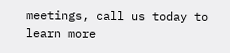meetings, call us today to learn more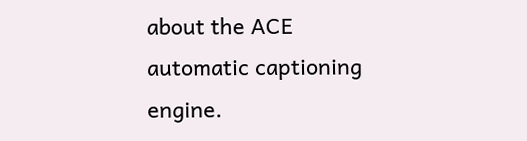about the ACE automatic captioning engine.